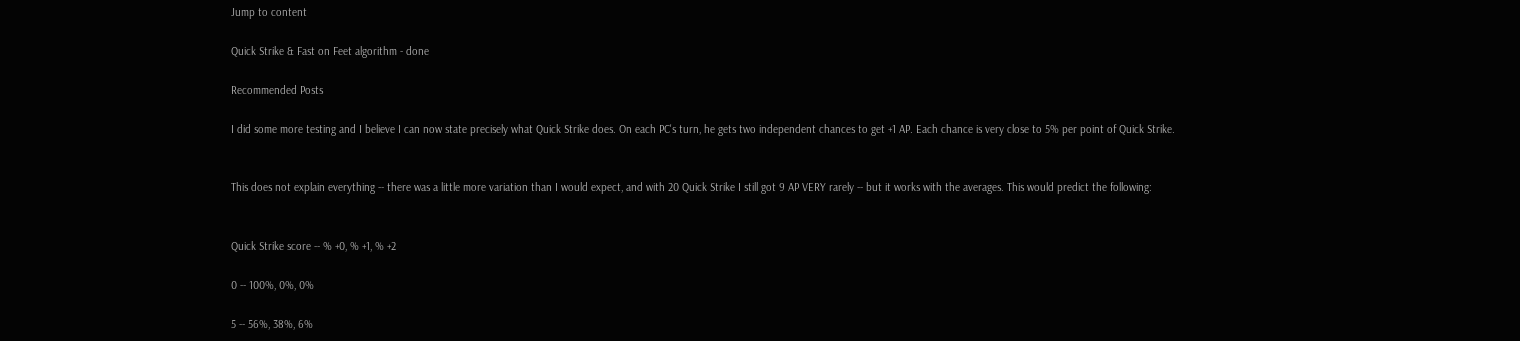Jump to content

Quick Strike & Fast on Feet algorithm - done

Recommended Posts

I did some more testing and I believe I can now state precisely what Quick Strike does. On each PC's turn, he gets two independent chances to get +1 AP. Each chance is very close to 5% per point of Quick Strike.


This does not explain everything -- there was a little more variation than I would expect, and with 20 Quick Strike I still got 9 AP VERY rarely -- but it works with the averages. This would predict the following:


Quick Strike score -- % +0, % +1, % +2

0 -- 100%, 0%, 0%

5 -- 56%, 38%, 6%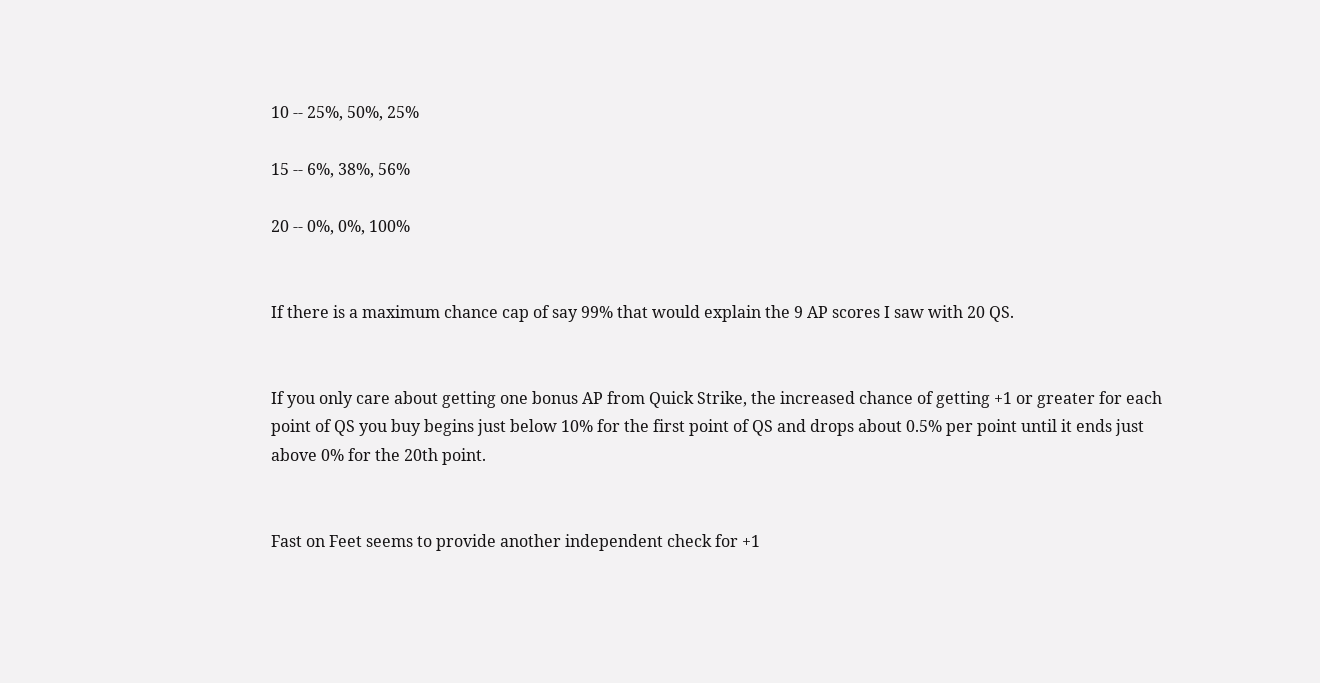10 -- 25%, 50%, 25%

15 -- 6%, 38%, 56%

20 -- 0%, 0%, 100%


If there is a maximum chance cap of say 99% that would explain the 9 AP scores I saw with 20 QS.


If you only care about getting one bonus AP from Quick Strike, the increased chance of getting +1 or greater for each point of QS you buy begins just below 10% for the first point of QS and drops about 0.5% per point until it ends just above 0% for the 20th point.


Fast on Feet seems to provide another independent check for +1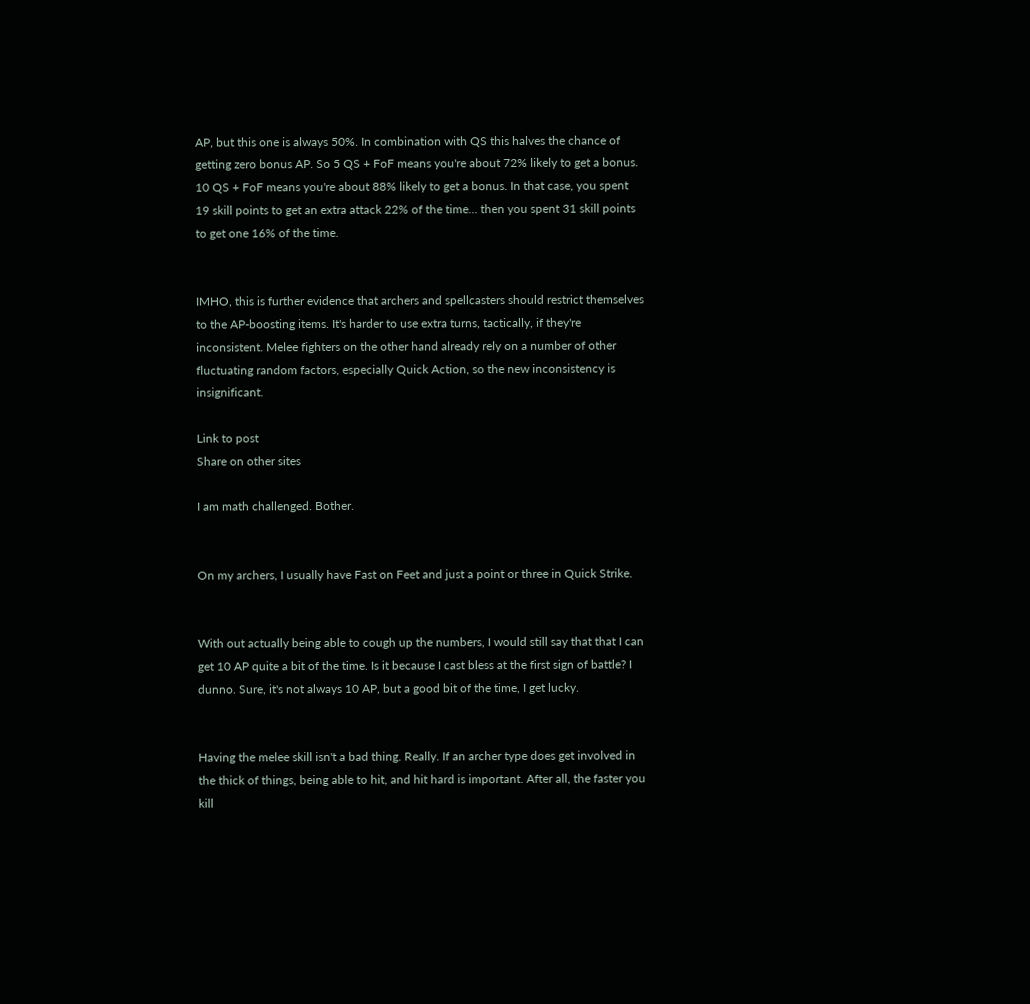AP, but this one is always 50%. In combination with QS this halves the chance of getting zero bonus AP. So 5 QS + FoF means you're about 72% likely to get a bonus. 10 QS + FoF means you're about 88% likely to get a bonus. In that case, you spent 19 skill points to get an extra attack 22% of the time... then you spent 31 skill points to get one 16% of the time.


IMHO, this is further evidence that archers and spellcasters should restrict themselves to the AP-boosting items. It's harder to use extra turns, tactically, if they're inconsistent. Melee fighters on the other hand already rely on a number of other fluctuating random factors, especially Quick Action, so the new inconsistency is insignificant.

Link to post
Share on other sites

I am math challenged. Bother.


On my archers, I usually have Fast on Feet and just a point or three in Quick Strike.


With out actually being able to cough up the numbers, I would still say that that I can get 10 AP quite a bit of the time. Is it because I cast bless at the first sign of battle? I dunno. Sure, it's not always 10 AP, but a good bit of the time, I get lucky.


Having the melee skill isn't a bad thing. Really. If an archer type does get involved in the thick of things, being able to hit, and hit hard is important. After all, the faster you kill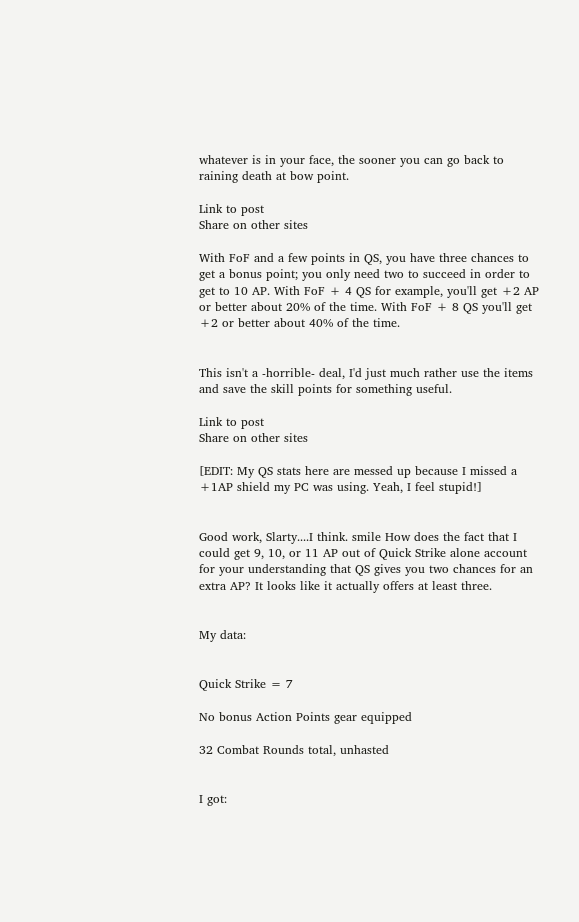whatever is in your face, the sooner you can go back to raining death at bow point.

Link to post
Share on other sites

With FoF and a few points in QS, you have three chances to get a bonus point; you only need two to succeed in order to get to 10 AP. With FoF + 4 QS for example, you'll get +2 AP or better about 20% of the time. With FoF + 8 QS you'll get +2 or better about 40% of the time.


This isn't a -horrible- deal, I'd just much rather use the items and save the skill points for something useful.

Link to post
Share on other sites

[EDIT: My QS stats here are messed up because I missed a +1AP shield my PC was using. Yeah, I feel stupid!]


Good work, Slarty....I think. smile How does the fact that I could get 9, 10, or 11 AP out of Quick Strike alone account for your understanding that QS gives you two chances for an extra AP? It looks like it actually offers at least three.


My data:


Quick Strike = 7

No bonus Action Points gear equipped

32 Combat Rounds total, unhasted


I got: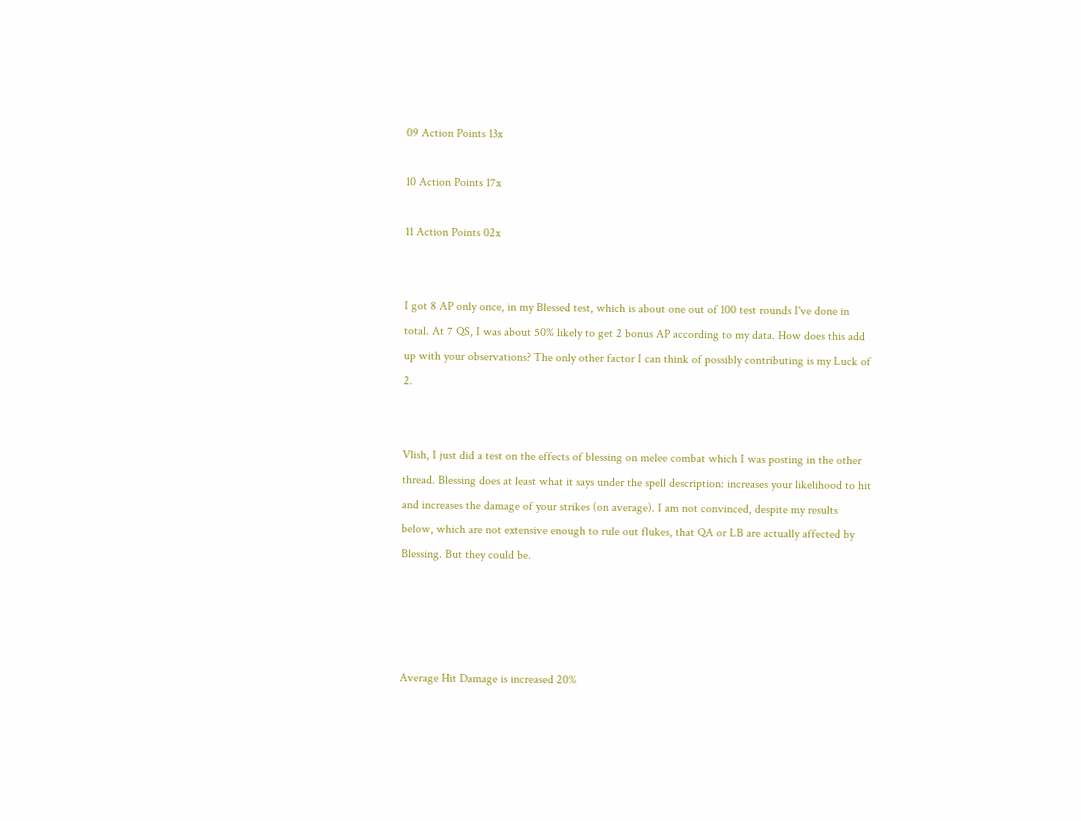09 Action Points 13x

10 Action Points 17x

11 Action Points 02x


I got 8 AP only once, in my Blessed test, which is about one out of 100 test rounds I've done in total. At 7 QS, I was about 50% likely to get 2 bonus AP according to my data. How does this add up with your observations? The only other factor I can think of possibly contributing is my Luck of 2.


Vlish, I just did a test on the effects of blessing on melee combat which I was posting in the other thread. Blessing does at least what it says under the spell description: increases your likelihood to hit and increases the damage of your strikes (on average). I am not convinced, despite my results below, which are not extensive enough to rule out flukes, that QA or LB are actually affected by Blessing. But they could be.




Average Hit Damage is increased 20%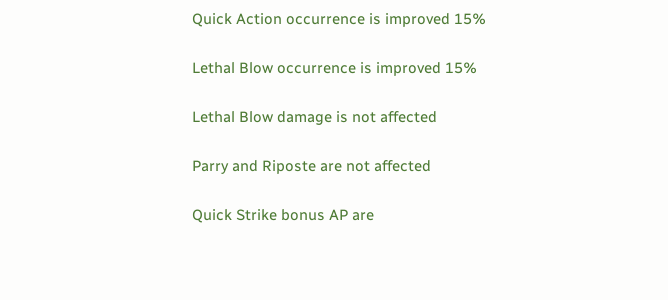Quick Action occurrence is improved 15%

Lethal Blow occurrence is improved 15%

Lethal Blow damage is not affected

Parry and Riposte are not affected

Quick Strike bonus AP are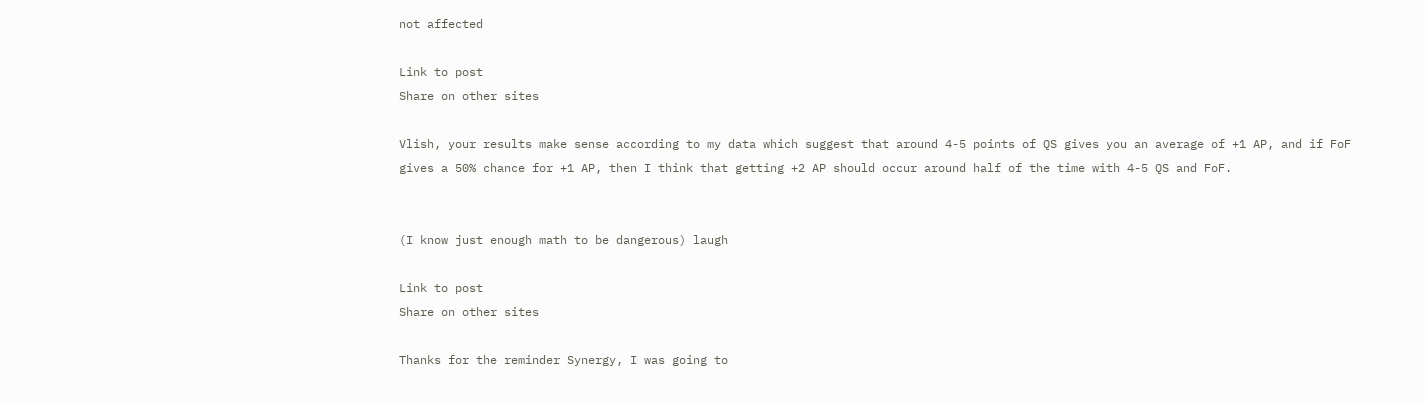not affected

Link to post
Share on other sites

Vlish, your results make sense according to my data which suggest that around 4-5 points of QS gives you an average of +1 AP, and if FoF gives a 50% chance for +1 AP, then I think that getting +2 AP should occur around half of the time with 4-5 QS and FoF.


(I know just enough math to be dangerous) laugh

Link to post
Share on other sites

Thanks for the reminder Synergy, I was going to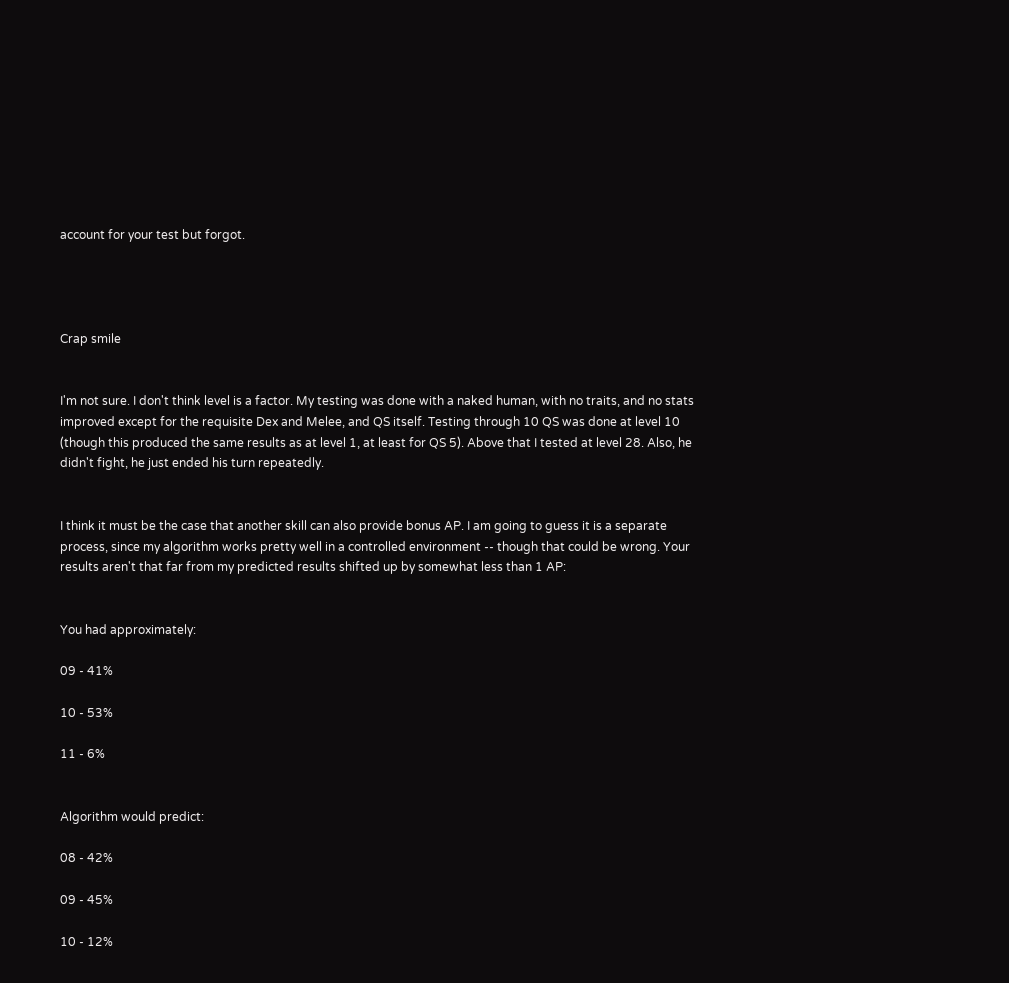account for your test but forgot.




Crap smile


I'm not sure. I don't think level is a factor. My testing was done with a naked human, with no traits, and no stats improved except for the requisite Dex and Melee, and QS itself. Testing through 10 QS was done at level 10 (though this produced the same results as at level 1, at least for QS 5). Above that I tested at level 28. Also, he didn't fight, he just ended his turn repeatedly.


I think it must be the case that another skill can also provide bonus AP. I am going to guess it is a separate process, since my algorithm works pretty well in a controlled environment -- though that could be wrong. Your results aren't that far from my predicted results shifted up by somewhat less than 1 AP:


You had approximately:

09 - 41%

10 - 53%

11 - 6%


Algorithm would predict:

08 - 42%

09 - 45%

10 - 12%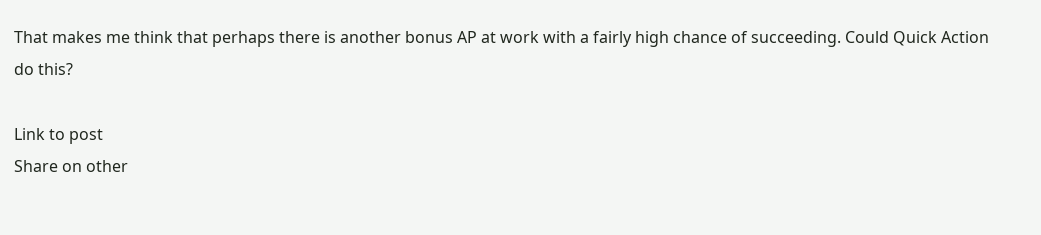That makes me think that perhaps there is another bonus AP at work with a fairly high chance of succeeding. Could Quick Action do this?

Link to post
Share on other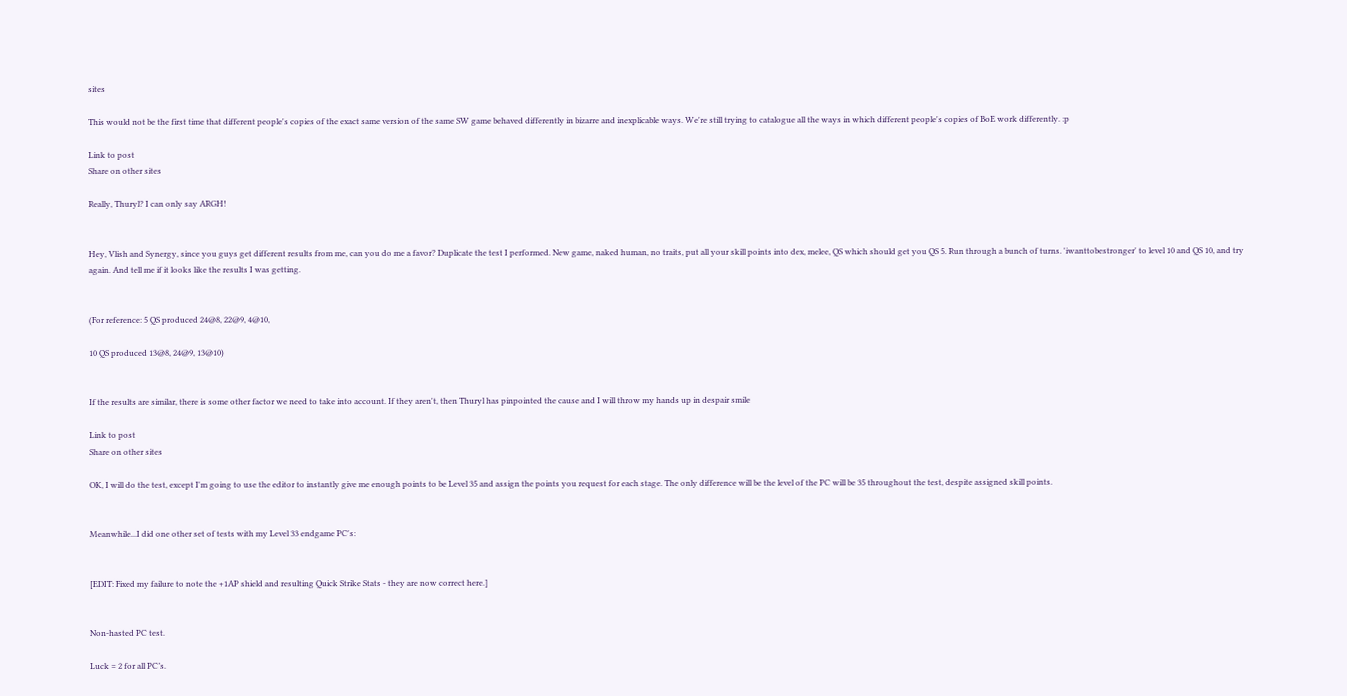sites

This would not be the first time that different people's copies of the exact same version of the same SW game behaved differently in bizarre and inexplicable ways. We're still trying to catalogue all the ways in which different people's copies of BoE work differently. :p

Link to post
Share on other sites

Really, Thuryl? I can only say ARGH!


Hey, Vlish and Synergy, since you guys get different results from me, can you do me a favor? Duplicate the test I performed. New game, naked human, no traits, put all your skill points into dex, melee, QS which should get you QS 5. Run through a bunch of turns. 'iwanttobestronger' to level 10 and QS 10, and try again. And tell me if it looks like the results I was getting.


(For reference: 5 QS produced 24@8, 22@9, 4@10,

10 QS produced 13@8, 24@9, 13@10)


If the results are similar, there is some other factor we need to take into account. If they aren't, then Thuryl has pinpointed the cause and I will throw my hands up in despair smile

Link to post
Share on other sites

OK, I will do the test, except I'm going to use the editor to instantly give me enough points to be Level 35 and assign the points you request for each stage. The only difference will be the level of the PC will be 35 throughout the test, despite assigned skill points.


Meanwhile...I did one other set of tests with my Level 33 endgame PC's:


[EDIT: Fixed my failure to note the +1AP shield and resulting Quick Strike Stats - they are now correct here.]


Non-hasted PC test.

Luck = 2 for all PC’s.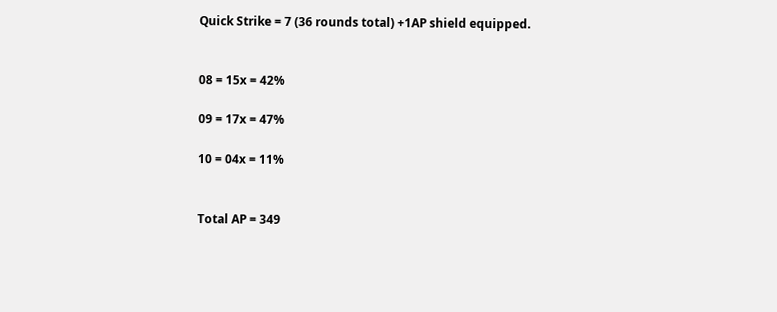Quick Strike = 7 (36 rounds total) +1AP shield equipped.


08 = 15x = 42%

09 = 17x = 47%

10 = 04x = 11%


Total AP = 349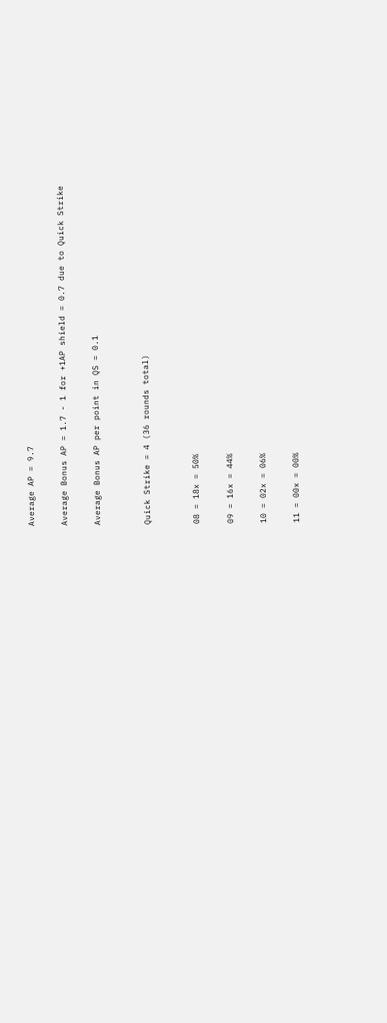Average AP = 9.7

Average Bonus AP = 1.7 - 1 for +1AP shield = 0.7 due to Quick Strike

Average Bonus AP per point in QS = 0.1


Quick Strike = 4 (36 rounds total)


08 = 18x = 50%

09 = 16x = 44%

10 = 02x = 06%

11 = 00x = 00%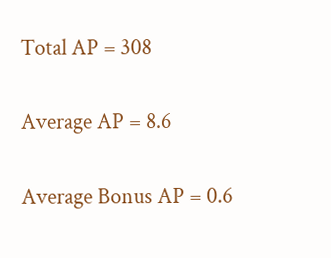Total AP = 308

Average AP = 8.6

Average Bonus AP = 0.6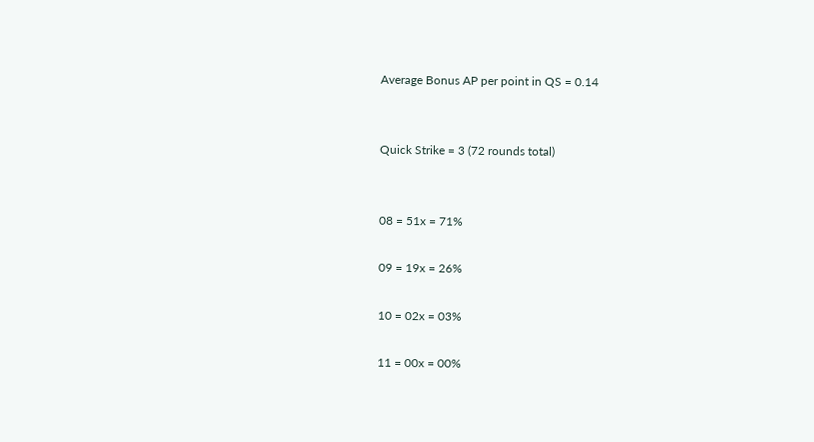Average Bonus AP per point in QS = 0.14


Quick Strike = 3 (72 rounds total)


08 = 51x = 71%

09 = 19x = 26%

10 = 02x = 03%

11 = 00x = 00%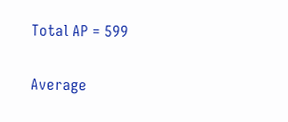Total AP = 599

Average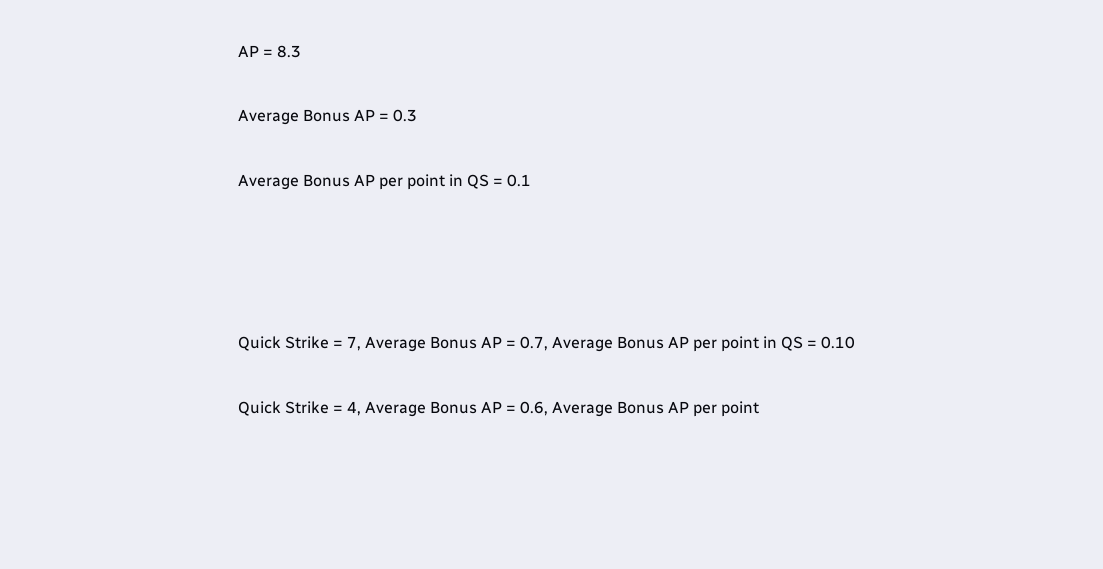AP = 8.3

Average Bonus AP = 0.3

Average Bonus AP per point in QS = 0.1




Quick Strike = 7, Average Bonus AP = 0.7, Average Bonus AP per point in QS = 0.10

Quick Strike = 4, Average Bonus AP = 0.6, Average Bonus AP per point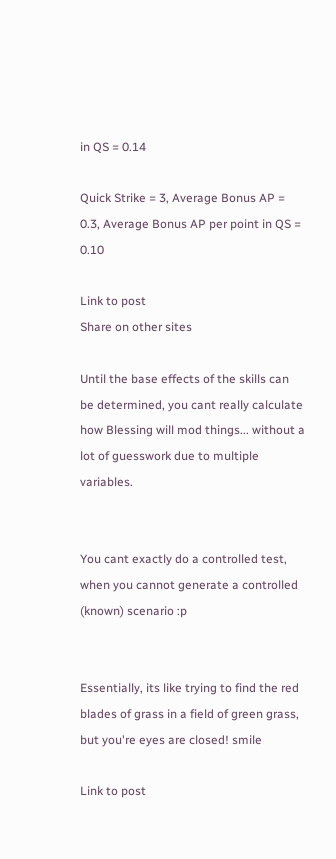in QS = 0.14

Quick Strike = 3, Average Bonus AP = 0.3, Average Bonus AP per point in QS = 0.10

Link to post
Share on other sites

Until the base effects of the skills can be determined, you cant really calculate how Blessing will mod things... without a lot of guesswork due to multiple variables.


You cant exactly do a controlled test, when you cannot generate a controlled (known) scenario :p


Essentially, its like trying to find the red blades of grass in a field of green grass, but you're eyes are closed! smile

Link to post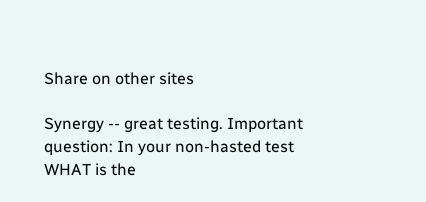Share on other sites

Synergy -- great testing. Important question: In your non-hasted test WHAT is the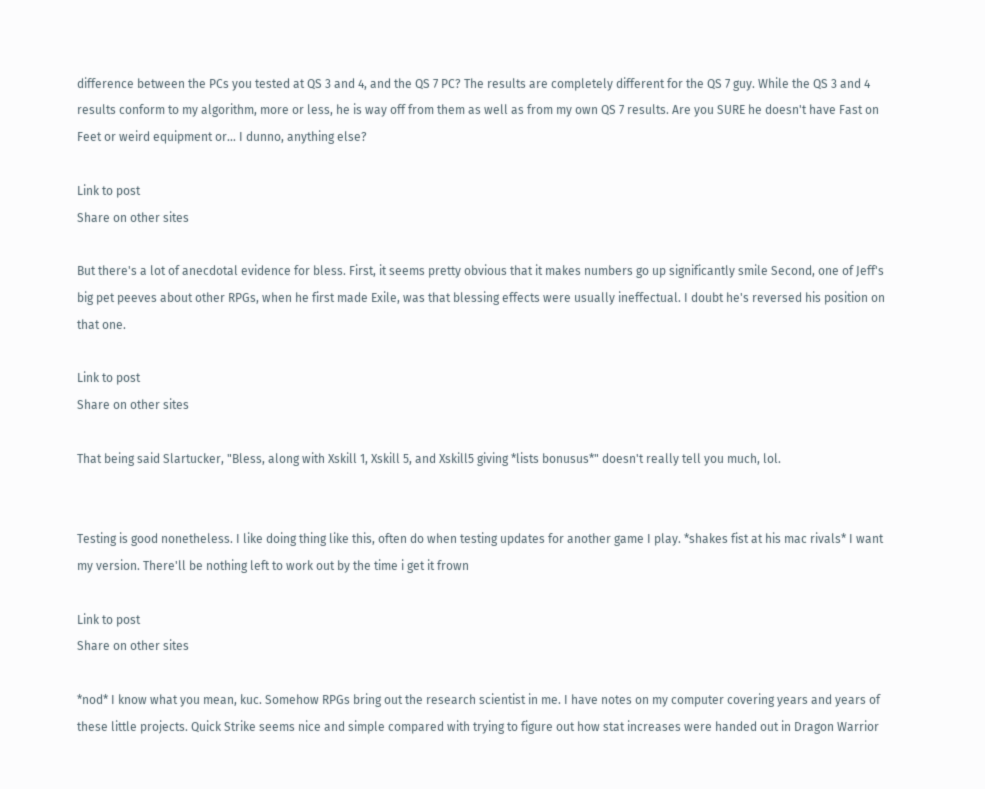difference between the PCs you tested at QS 3 and 4, and the QS 7 PC? The results are completely different for the QS 7 guy. While the QS 3 and 4 results conform to my algorithm, more or less, he is way off from them as well as from my own QS 7 results. Are you SURE he doesn't have Fast on Feet or weird equipment or... I dunno, anything else?

Link to post
Share on other sites

But there's a lot of anecdotal evidence for bless. First, it seems pretty obvious that it makes numbers go up significantly smile Second, one of Jeff's big pet peeves about other RPGs, when he first made Exile, was that blessing effects were usually ineffectual. I doubt he's reversed his position on that one.

Link to post
Share on other sites

That being said Slartucker, "Bless, along with Xskill 1, Xskill 5, and Xskill5 giving *lists bonusus*" doesn't really tell you much, lol.


Testing is good nonetheless. I like doing thing like this, often do when testing updates for another game I play. *shakes fist at his mac rivals* I want my version. There'll be nothing left to work out by the time i get it frown

Link to post
Share on other sites

*nod* I know what you mean, kuc. Somehow RPGs bring out the research scientist in me. I have notes on my computer covering years and years of these little projects. Quick Strike seems nice and simple compared with trying to figure out how stat increases were handed out in Dragon Warrior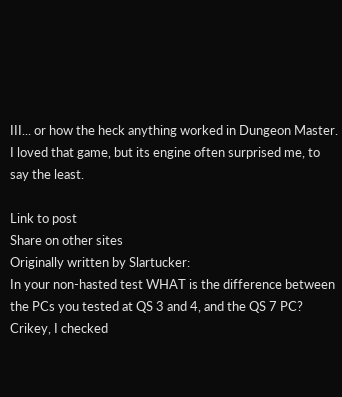III... or how the heck anything worked in Dungeon Master. I loved that game, but its engine often surprised me, to say the least.

Link to post
Share on other sites
Originally written by Slartucker:
In your non-hasted test WHAT is the difference between the PCs you tested at QS 3 and 4, and the QS 7 PC?
Crikey, I checked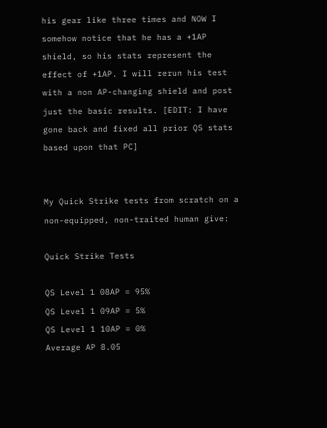his gear like three times and NOW I somehow notice that he has a +1AP shield, so his stats represent the effect of +1AP. I will rerun his test with a non AP-changing shield and post just the basic results. [EDIT: I have gone back and fixed all prior QS stats based upon that PC]


My Quick Strike tests from scratch on a non-equipped, non-traited human give:

Quick Strike Tests

QS Level 1 08AP = 95%
QS Level 1 09AP = 5%
QS Level 1 10AP = 0%
Average AP 8.05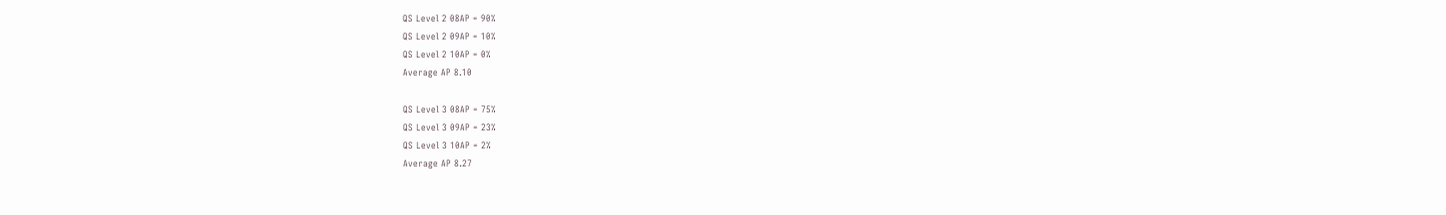QS Level 2 08AP = 90%
QS Level 2 09AP = 10%
QS Level 2 10AP = 0%
Average AP 8.10

QS Level 3 08AP = 75%
QS Level 3 09AP = 23%
QS Level 3 10AP = 2%
Average AP 8.27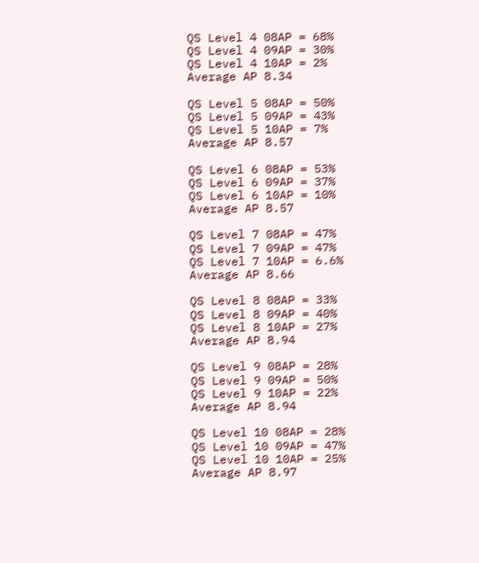QS Level 4 08AP = 68%
QS Level 4 09AP = 30%
QS Level 4 10AP = 2%
Average AP 8.34

QS Level 5 08AP = 50%
QS Level 5 09AP = 43%
QS Level 5 10AP = 7%
Average AP 8.57

QS Level 6 08AP = 53%
QS Level 6 09AP = 37%
QS Level 6 10AP = 10%
Average AP 8.57

QS Level 7 08AP = 47%
QS Level 7 09AP = 47%
QS Level 7 10AP = 6.6%
Average AP 8.66

QS Level 8 08AP = 33%
QS Level 8 09AP = 40%
QS Level 8 10AP = 27%
Average AP 8.94

QS Level 9 08AP = 28%
QS Level 9 09AP = 50%
QS Level 9 10AP = 22%
Average AP 8.94

QS Level 10 08AP = 28%
QS Level 10 09AP = 47%
QS Level 10 10AP = 25%
Average AP 8.97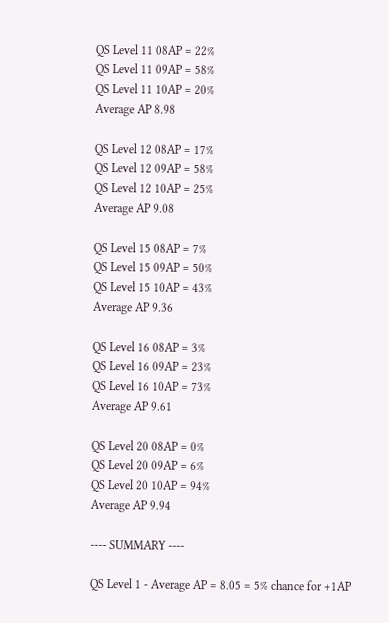QS Level 11 08AP = 22%
QS Level 11 09AP = 58%
QS Level 11 10AP = 20%
Average AP 8.98

QS Level 12 08AP = 17%
QS Level 12 09AP = 58%
QS Level 12 10AP = 25%
Average AP 9.08

QS Level 15 08AP = 7%
QS Level 15 09AP = 50%
QS Level 15 10AP = 43%
Average AP 9.36

QS Level 16 08AP = 3%
QS Level 16 09AP = 23%
QS Level 16 10AP = 73%
Average AP 9.61

QS Level 20 08AP = 0%
QS Level 20 09AP = 6%
QS Level 20 10AP = 94%
Average AP 9.94

---- SUMMARY ----

QS Level 1 - Average AP = 8.05 = 5% chance for +1AP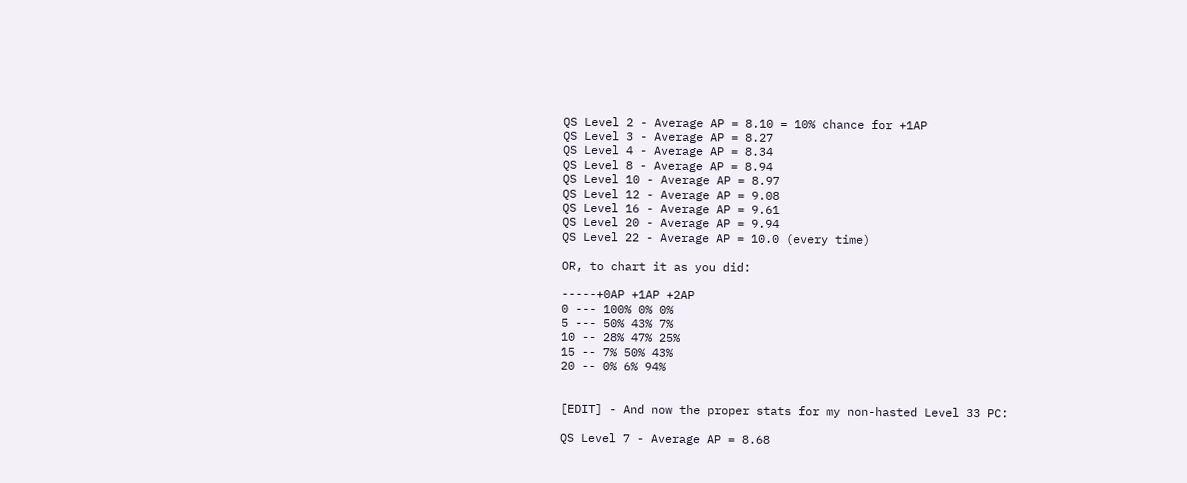QS Level 2 - Average AP = 8.10 = 10% chance for +1AP
QS Level 3 - Average AP = 8.27
QS Level 4 - Average AP = 8.34
QS Level 8 - Average AP = 8.94
QS Level 10 - Average AP = 8.97
QS Level 12 - Average AP = 9.08
QS Level 16 - Average AP = 9.61
QS Level 20 - Average AP = 9.94
QS Level 22 - Average AP = 10.0 (every time)

OR, to chart it as you did:

-----+0AP +1AP +2AP
0 --- 100% 0% 0%
5 --- 50% 43% 7%
10 -- 28% 47% 25%
15 -- 7% 50% 43%
20 -- 0% 6% 94%


[EDIT] - And now the proper stats for my non-hasted Level 33 PC:

QS Level 7 - Average AP = 8.68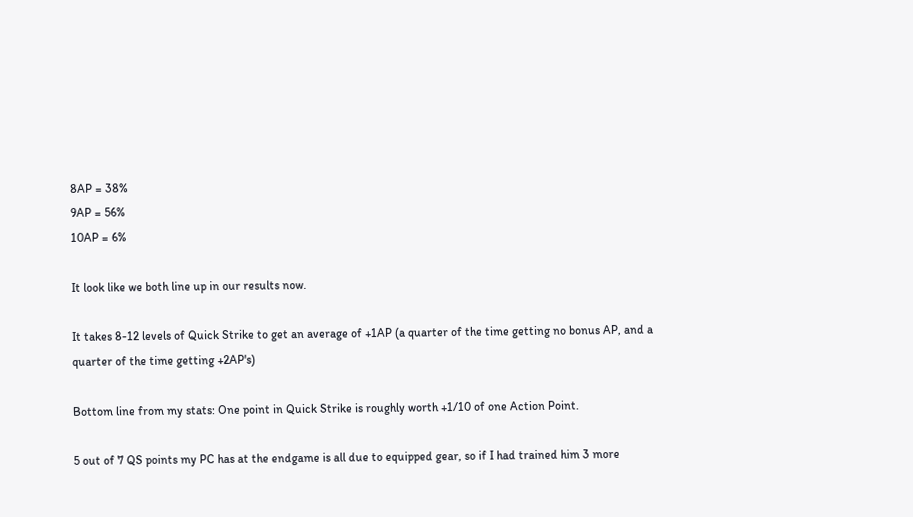8AP = 38%
9AP = 56%
10AP = 6%

It look like we both line up in our results now.

It takes 8-12 levels of Quick Strike to get an average of +1AP (a quarter of the time getting no bonus AP, and a quarter of the time getting +2AP's)

Bottom line from my stats: One point in Quick Strike is roughly worth +1/10 of one Action Point.

5 out of 7 QS points my PC has at the endgame is all due to equipped gear, so if I had trained him 3 more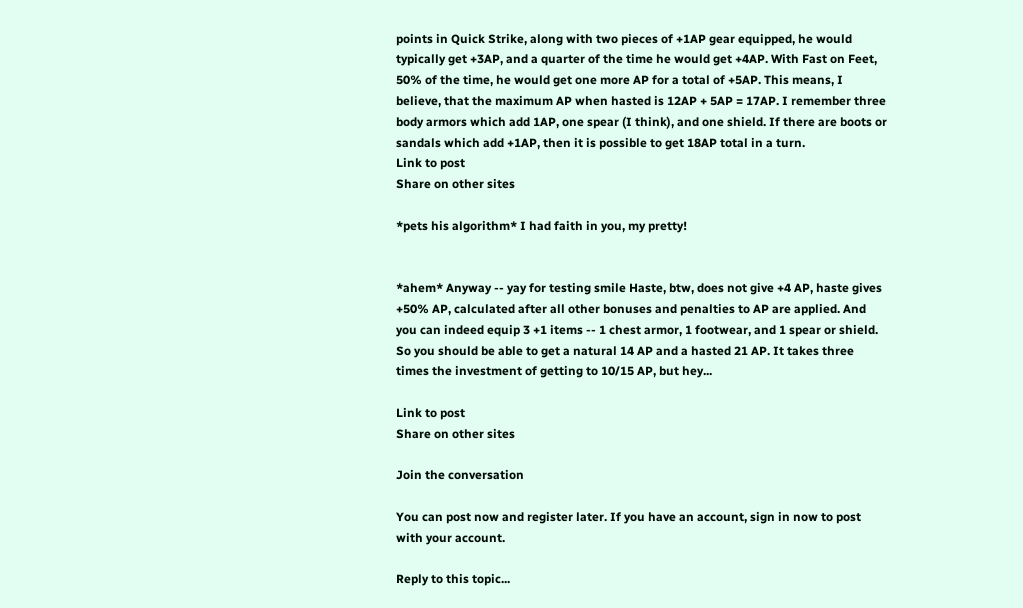points in Quick Strike, along with two pieces of +1AP gear equipped, he would typically get +3AP, and a quarter of the time he would get +4AP. With Fast on Feet, 50% of the time, he would get one more AP for a total of +5AP. This means, I believe, that the maximum AP when hasted is 12AP + 5AP = 17AP. I remember three body armors which add 1AP, one spear (I think), and one shield. If there are boots or sandals which add +1AP, then it is possible to get 18AP total in a turn.
Link to post
Share on other sites

*pets his algorithm* I had faith in you, my pretty!


*ahem* Anyway -- yay for testing smile Haste, btw, does not give +4 AP, haste gives +50% AP, calculated after all other bonuses and penalties to AP are applied. And you can indeed equip 3 +1 items -- 1 chest armor, 1 footwear, and 1 spear or shield. So you should be able to get a natural 14 AP and a hasted 21 AP. It takes three times the investment of getting to 10/15 AP, but hey...

Link to post
Share on other sites

Join the conversation

You can post now and register later. If you have an account, sign in now to post with your account.

Reply to this topic...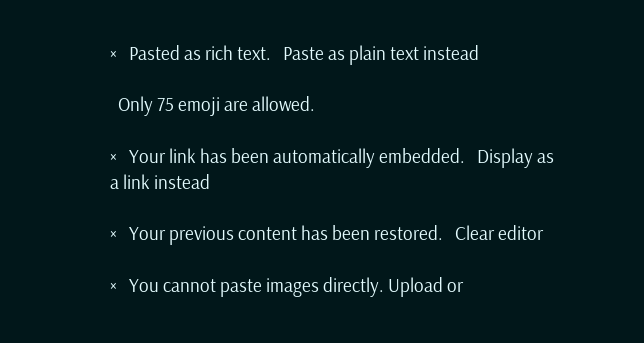×   Pasted as rich text.   Paste as plain text instead

  Only 75 emoji are allowed.

×   Your link has been automatically embedded.   Display as a link instead

×   Your previous content has been restored.   Clear editor

×   You cannot paste images directly. Upload or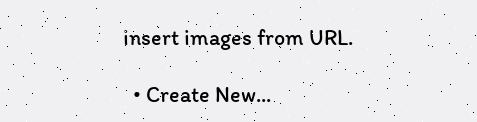insert images from URL.

  • Create New...